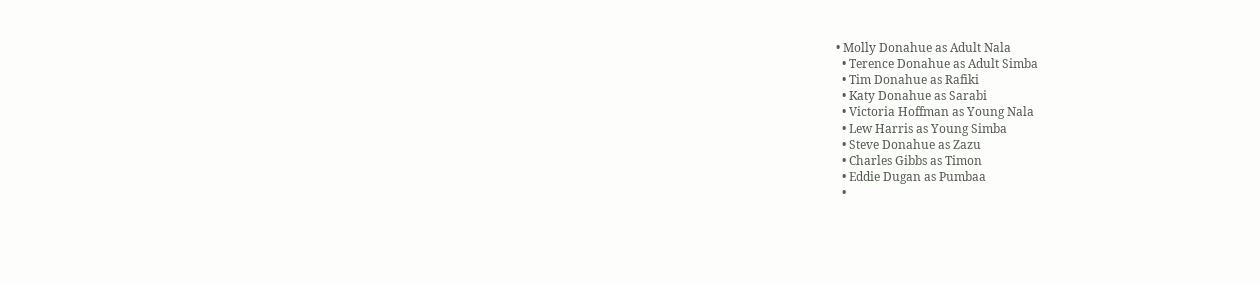• Molly Donahue as Adult Nala
  • Terence Donahue as Adult Simba
  • Tim Donahue as Rafiki
  • Katy Donahue as Sarabi
  • Victoria Hoffman as Young Nala
  • Lew Harris as Young Simba
  • Steve Donahue as Zazu
  • Charles Gibbs as Timon
  • Eddie Dugan as Pumbaa
  •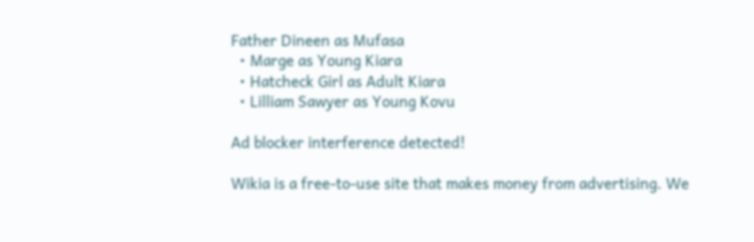Father Dineen as Mufasa
  • Marge as Young Kiara
  • Hatcheck Girl as Adult Kiara
  • Lilliam Sawyer as Young Kovu

Ad blocker interference detected!

Wikia is a free-to-use site that makes money from advertising. We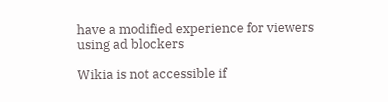have a modified experience for viewers using ad blockers

Wikia is not accessible if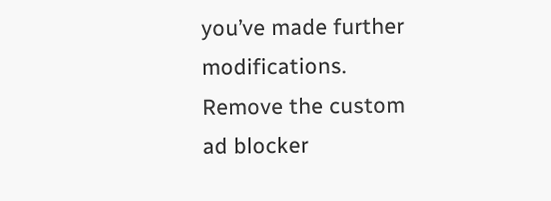you’ve made further modifications. Remove the custom ad blocker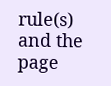rule(s) and the page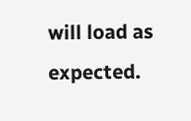will load as expected.